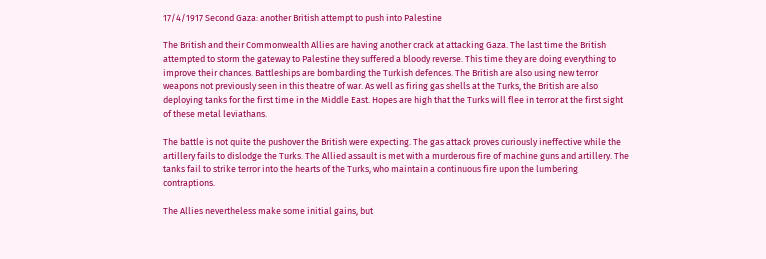17/4/1917 Second Gaza: another British attempt to push into Palestine

The British and their Commonwealth Allies are having another crack at attacking Gaza. The last time the British attempted to storm the gateway to Palestine they suffered a bloody reverse. This time they are doing everything to improve their chances. Battleships are bombarding the Turkish defences. The British are also using new terror weapons not previously seen in this theatre of war. As well as firing gas shells at the Turks, the British are also deploying tanks for the first time in the Middle East. Hopes are high that the Turks will flee in terror at the first sight of these metal leviathans.

The battle is not quite the pushover the British were expecting. The gas attack proves curiously ineffective while the artillery fails to dislodge the Turks. The Allied assault is met with a murderous fire of machine guns and artillery. The tanks fail to strike terror into the hearts of the Turks, who maintain a continuous fire upon the lumbering contraptions.

The Allies nevertheless make some initial gains, but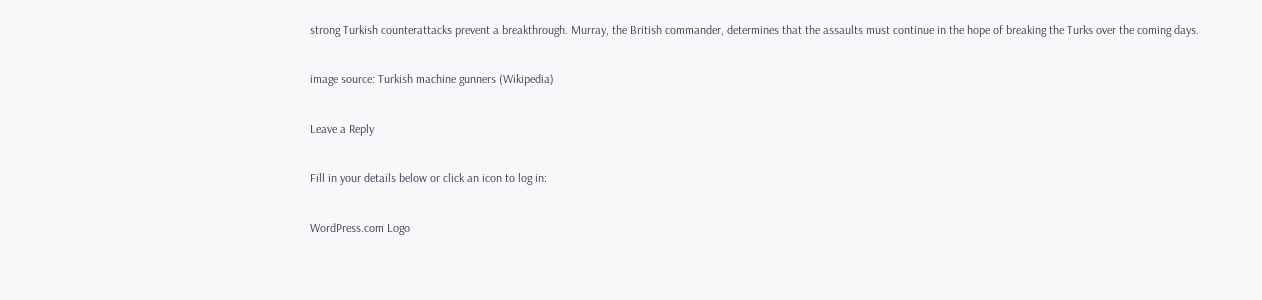strong Turkish counterattacks prevent a breakthrough. Murray, the British commander, determines that the assaults must continue in the hope of breaking the Turks over the coming days.

image source: Turkish machine gunners (Wikipedia)

Leave a Reply

Fill in your details below or click an icon to log in:

WordPress.com Logo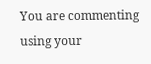You are commenting using your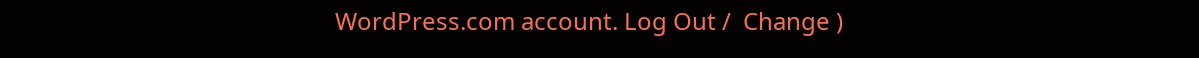WordPress.com account. Log Out /  Change )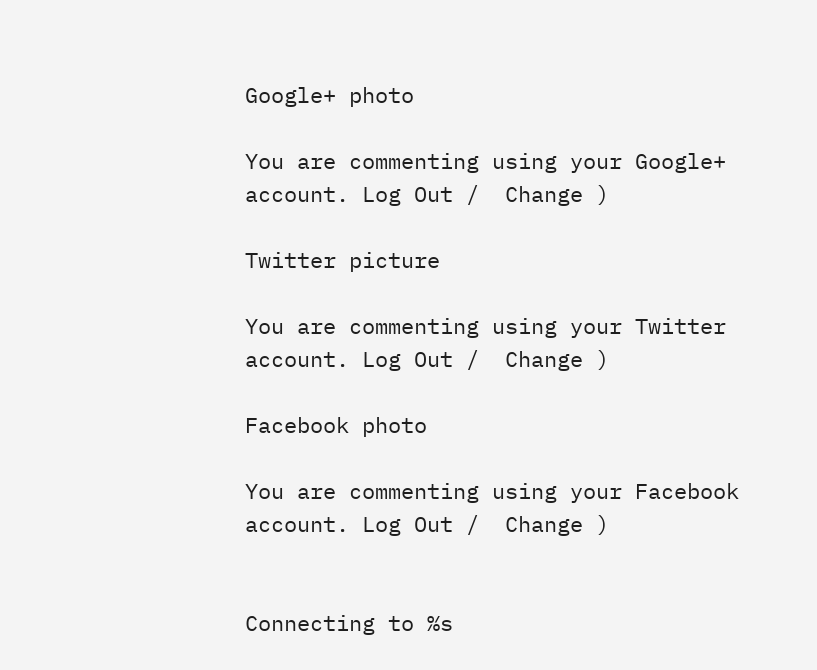Google+ photo

You are commenting using your Google+ account. Log Out /  Change )

Twitter picture

You are commenting using your Twitter account. Log Out /  Change )

Facebook photo

You are commenting using your Facebook account. Log Out /  Change )


Connecting to %s